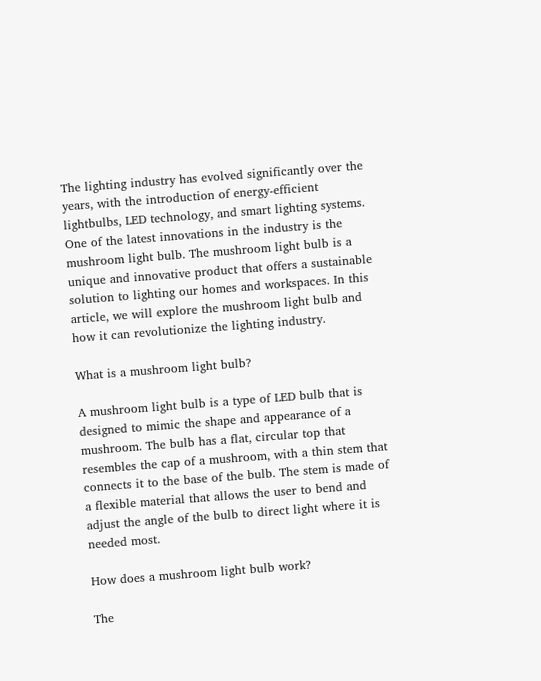The lighting industry has evolved significantly over the years, with the introduction of energy-efficient lightbulbs, LED technology, and smart lighting systems. One of the latest innovations in the industry is the mushroom light bulb. The mushroom light bulb is a unique and innovative product that offers a sustainable solution to lighting our homes and workspaces. In this article, we will explore the mushroom light bulb and how it can revolutionize the lighting industry.

What is a mushroom light bulb?

A mushroom light bulb is a type of LED bulb that is designed to mimic the shape and appearance of a mushroom. The bulb has a flat, circular top that resembles the cap of a mushroom, with a thin stem that connects it to the base of the bulb. The stem is made of a flexible material that allows the user to bend and adjust the angle of the bulb to direct light where it is needed most.

How does a mushroom light bulb work?

The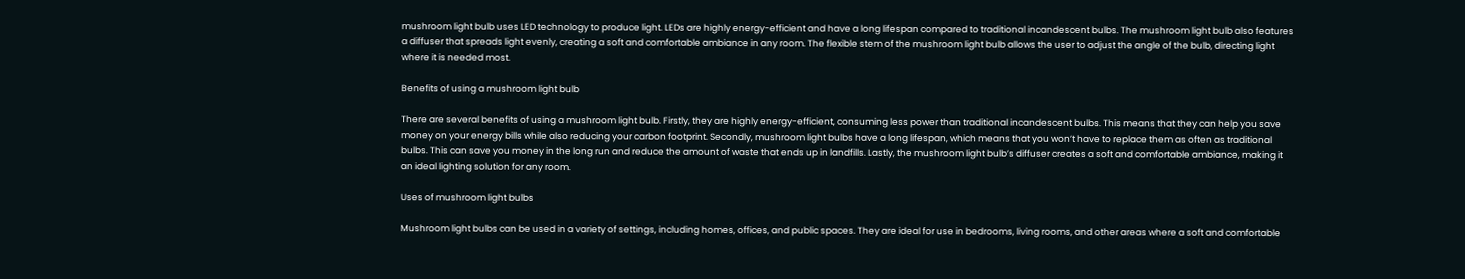mushroom light bulb uses LED technology to produce light. LEDs are highly energy-efficient and have a long lifespan compared to traditional incandescent bulbs. The mushroom light bulb also features a diffuser that spreads light evenly, creating a soft and comfortable ambiance in any room. The flexible stem of the mushroom light bulb allows the user to adjust the angle of the bulb, directing light where it is needed most.

Benefits of using a mushroom light bulb

There are several benefits of using a mushroom light bulb. Firstly, they are highly energy-efficient, consuming less power than traditional incandescent bulbs. This means that they can help you save money on your energy bills while also reducing your carbon footprint. Secondly, mushroom light bulbs have a long lifespan, which means that you won’t have to replace them as often as traditional bulbs. This can save you money in the long run and reduce the amount of waste that ends up in landfills. Lastly, the mushroom light bulb’s diffuser creates a soft and comfortable ambiance, making it an ideal lighting solution for any room.

Uses of mushroom light bulbs

Mushroom light bulbs can be used in a variety of settings, including homes, offices, and public spaces. They are ideal for use in bedrooms, living rooms, and other areas where a soft and comfortable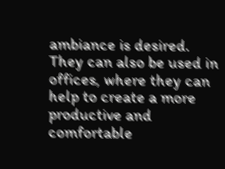ambiance is desired. They can also be used in offices, where they can help to create a more productive and comfortable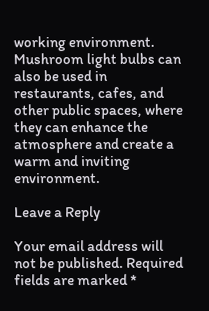working environment. Mushroom light bulbs can also be used in restaurants, cafes, and other public spaces, where they can enhance the atmosphere and create a warm and inviting environment.

Leave a Reply

Your email address will not be published. Required fields are marked *